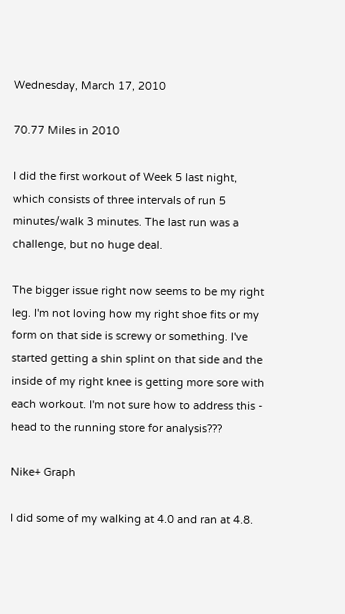Wednesday, March 17, 2010

70.77 Miles in 2010

I did the first workout of Week 5 last night, which consists of three intervals of run 5 minutes/walk 3 minutes. The last run was a challenge, but no huge deal.

The bigger issue right now seems to be my right leg. I'm not loving how my right shoe fits or my form on that side is screwy or something. I've started getting a shin splint on that side and the inside of my right knee is getting more sore with each workout. I'm not sure how to address this - head to the running store for analysis???

Nike+ Graph

I did some of my walking at 4.0 and ran at 4.8.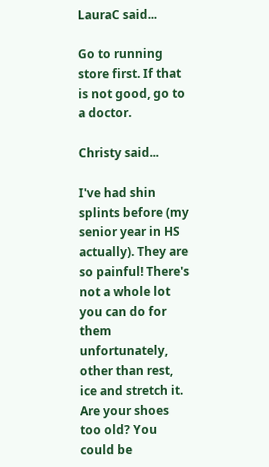LauraC said...

Go to running store first. If that is not good, go to a doctor.

Christy said...

I've had shin splints before (my senior year in HS actually). They are so painful! There's not a whole lot you can do for them unfortunately, other than rest, ice and stretch it. Are your shoes too old? You could be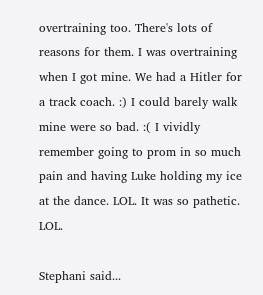overtraining too. There's lots of reasons for them. I was overtraining when I got mine. We had a Hitler for a track coach. :) I could barely walk mine were so bad. :( I vividly remember going to prom in so much pain and having Luke holding my ice at the dance. LOL. It was so pathetic. LOL.

Stephani said...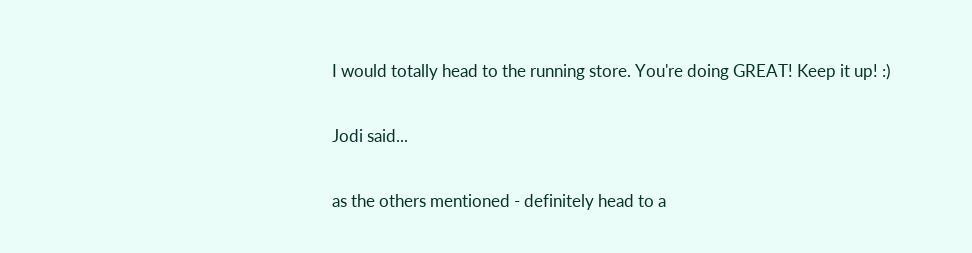I would totally head to the running store. You're doing GREAT! Keep it up! :)

Jodi said...

as the others mentioned - definitely head to a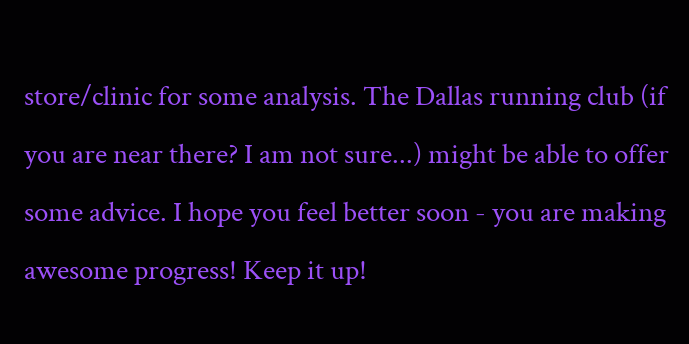store/clinic for some analysis. The Dallas running club (if you are near there? I am not sure...) might be able to offer some advice. I hope you feel better soon - you are making awesome progress! Keep it up!